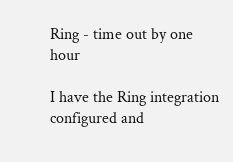Ring - time out by one hour

I have the Ring integration configured and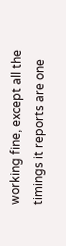working fine, except all the timings it reports are one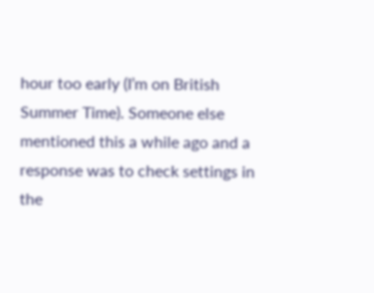hour too early (I’m on British Summer Time). Someone else mentioned this a while ago and a response was to check settings in the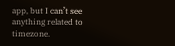app, but I can’t see anything related to timezone.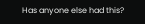Has anyone else had this?